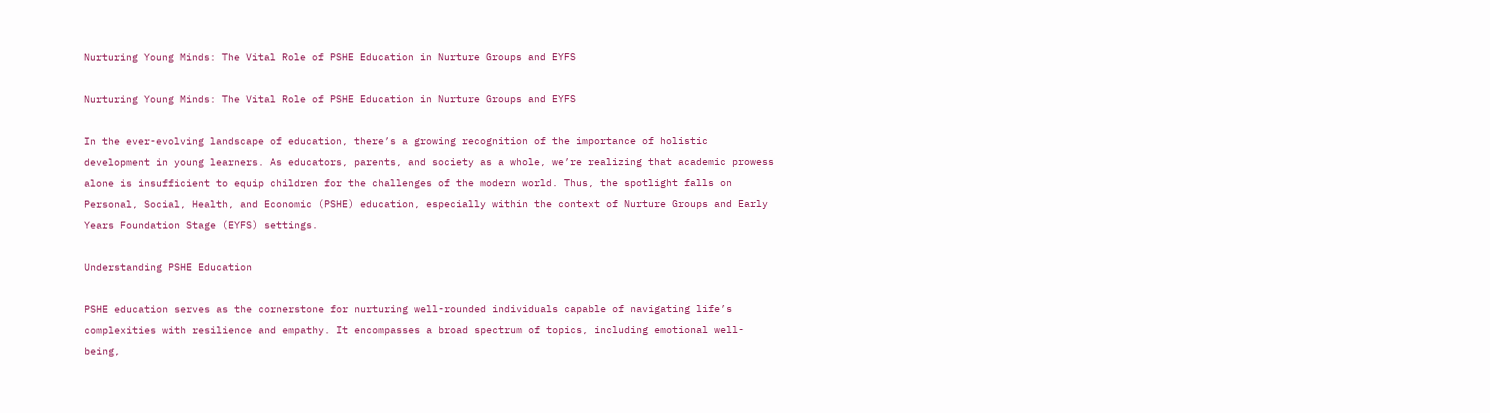Nurturing Young Minds: The Vital Role of PSHE Education in Nurture Groups and EYFS

Nurturing Young Minds: The Vital Role of PSHE Education in Nurture Groups and EYFS

In the ever-evolving landscape of education, there’s a growing recognition of the importance of holistic development in young learners. As educators, parents, and society as a whole, we’re realizing that academic prowess alone is insufficient to equip children for the challenges of the modern world. Thus, the spotlight falls on Personal, Social, Health, and Economic (PSHE) education, especially within the context of Nurture Groups and Early Years Foundation Stage (EYFS) settings.

Understanding PSHE Education

PSHE education serves as the cornerstone for nurturing well-rounded individuals capable of navigating life’s complexities with resilience and empathy. It encompasses a broad spectrum of topics, including emotional well-being,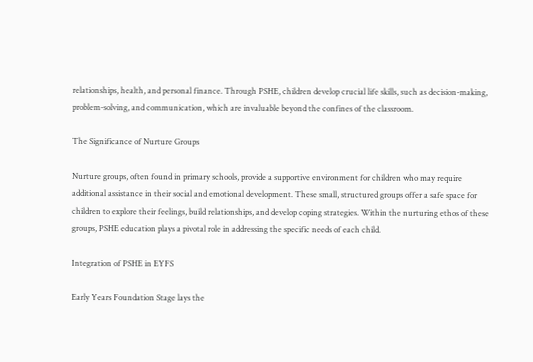relationships, health, and personal finance. Through PSHE, children develop crucial life skills, such as decision-making, problem-solving, and communication, which are invaluable beyond the confines of the classroom.

The Significance of Nurture Groups

Nurture groups, often found in primary schools, provide a supportive environment for children who may require additional assistance in their social and emotional development. These small, structured groups offer a safe space for children to explore their feelings, build relationships, and develop coping strategies. Within the nurturing ethos of these groups, PSHE education plays a pivotal role in addressing the specific needs of each child.

Integration of PSHE in EYFS

Early Years Foundation Stage lays the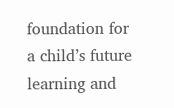foundation for a child’s future learning and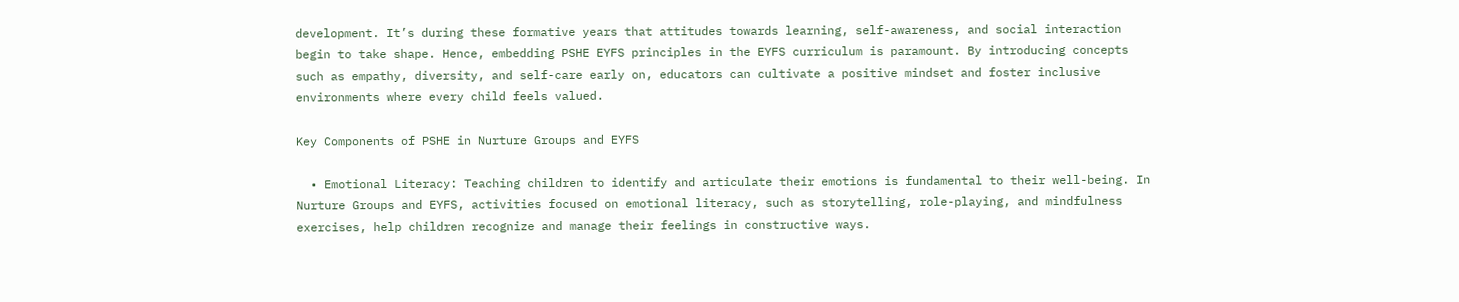development. It’s during these formative years that attitudes towards learning, self-awareness, and social interaction begin to take shape. Hence, embedding PSHE EYFS principles in the EYFS curriculum is paramount. By introducing concepts such as empathy, diversity, and self-care early on, educators can cultivate a positive mindset and foster inclusive environments where every child feels valued.

Key Components of PSHE in Nurture Groups and EYFS

  • Emotional Literacy: Teaching children to identify and articulate their emotions is fundamental to their well-being. In Nurture Groups and EYFS, activities focused on emotional literacy, such as storytelling, role-playing, and mindfulness exercises, help children recognize and manage their feelings in constructive ways.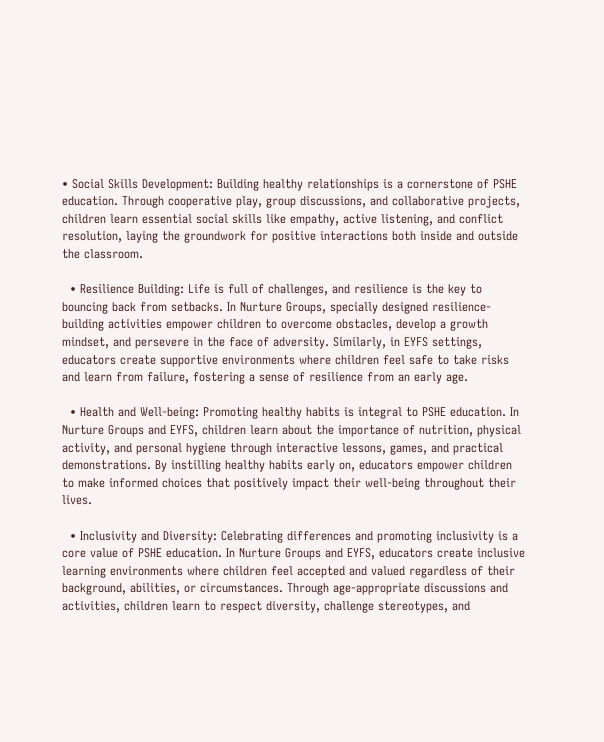• Social Skills Development: Building healthy relationships is a cornerstone of PSHE education. Through cooperative play, group discussions, and collaborative projects, children learn essential social skills like empathy, active listening, and conflict resolution, laying the groundwork for positive interactions both inside and outside the classroom.

  • Resilience Building: Life is full of challenges, and resilience is the key to bouncing back from setbacks. In Nurture Groups, specially designed resilience-building activities empower children to overcome obstacles, develop a growth mindset, and persevere in the face of adversity. Similarly, in EYFS settings, educators create supportive environments where children feel safe to take risks and learn from failure, fostering a sense of resilience from an early age.

  • Health and Well-being: Promoting healthy habits is integral to PSHE education. In Nurture Groups and EYFS, children learn about the importance of nutrition, physical activity, and personal hygiene through interactive lessons, games, and practical demonstrations. By instilling healthy habits early on, educators empower children to make informed choices that positively impact their well-being throughout their lives.

  • Inclusivity and Diversity: Celebrating differences and promoting inclusivity is a core value of PSHE education. In Nurture Groups and EYFS, educators create inclusive learning environments where children feel accepted and valued regardless of their background, abilities, or circumstances. Through age-appropriate discussions and activities, children learn to respect diversity, challenge stereotypes, and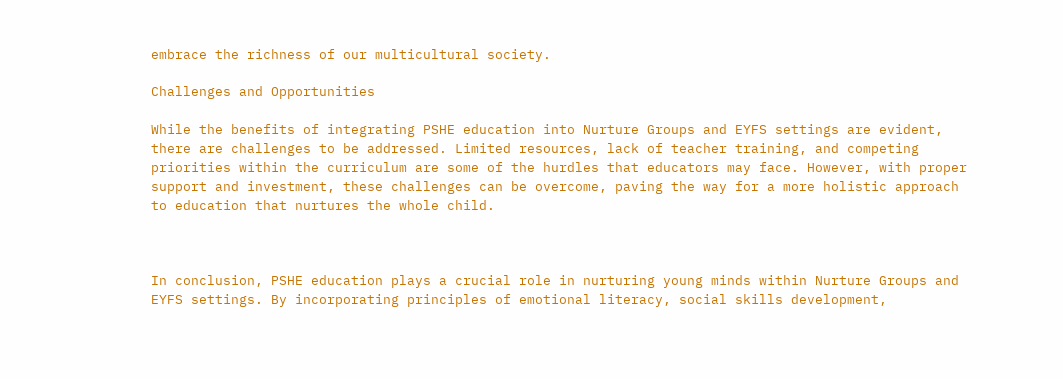embrace the richness of our multicultural society.

Challenges and Opportunities

While the benefits of integrating PSHE education into Nurture Groups and EYFS settings are evident, there are challenges to be addressed. Limited resources, lack of teacher training, and competing priorities within the curriculum are some of the hurdles that educators may face. However, with proper support and investment, these challenges can be overcome, paving the way for a more holistic approach to education that nurtures the whole child.



In conclusion, PSHE education plays a crucial role in nurturing young minds within Nurture Groups and EYFS settings. By incorporating principles of emotional literacy, social skills development,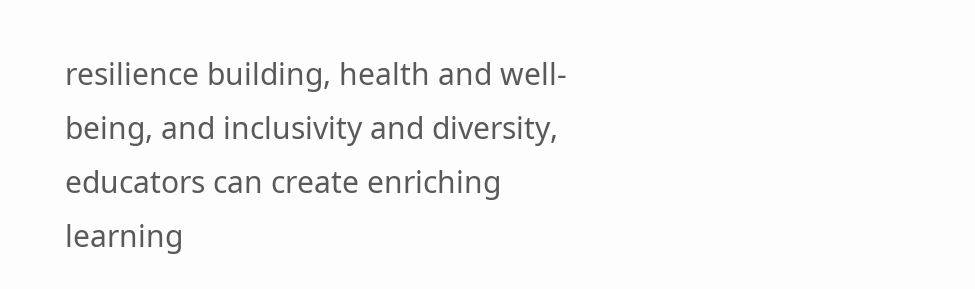resilience building, health and well-being, and inclusivity and diversity, educators can create enriching learning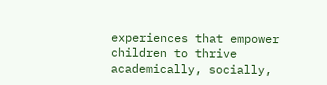experiences that empower children to thrive academically, socially,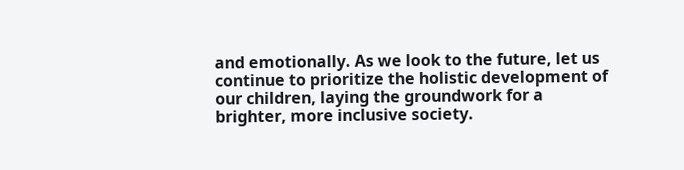and emotionally. As we look to the future, let us continue to prioritize the holistic development of our children, laying the groundwork for a brighter, more inclusive society.